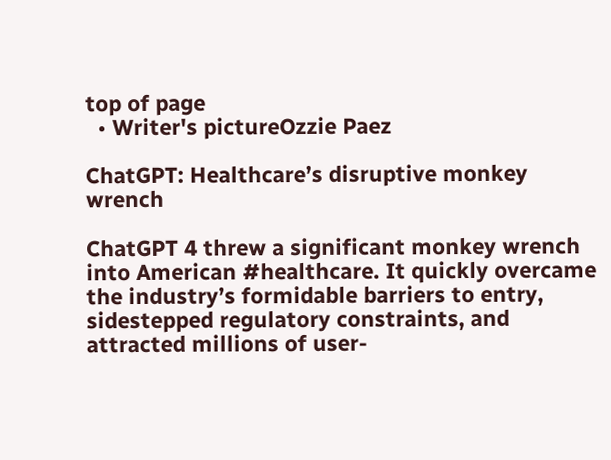top of page
  • Writer's pictureOzzie Paez

ChatGPT: Healthcare’s disruptive monkey wrench

ChatGPT 4 threw a significant monkey wrench into American #healthcare. It quickly overcame the industry’s formidable barriers to entry, sidestepped regulatory constraints, and attracted millions of user-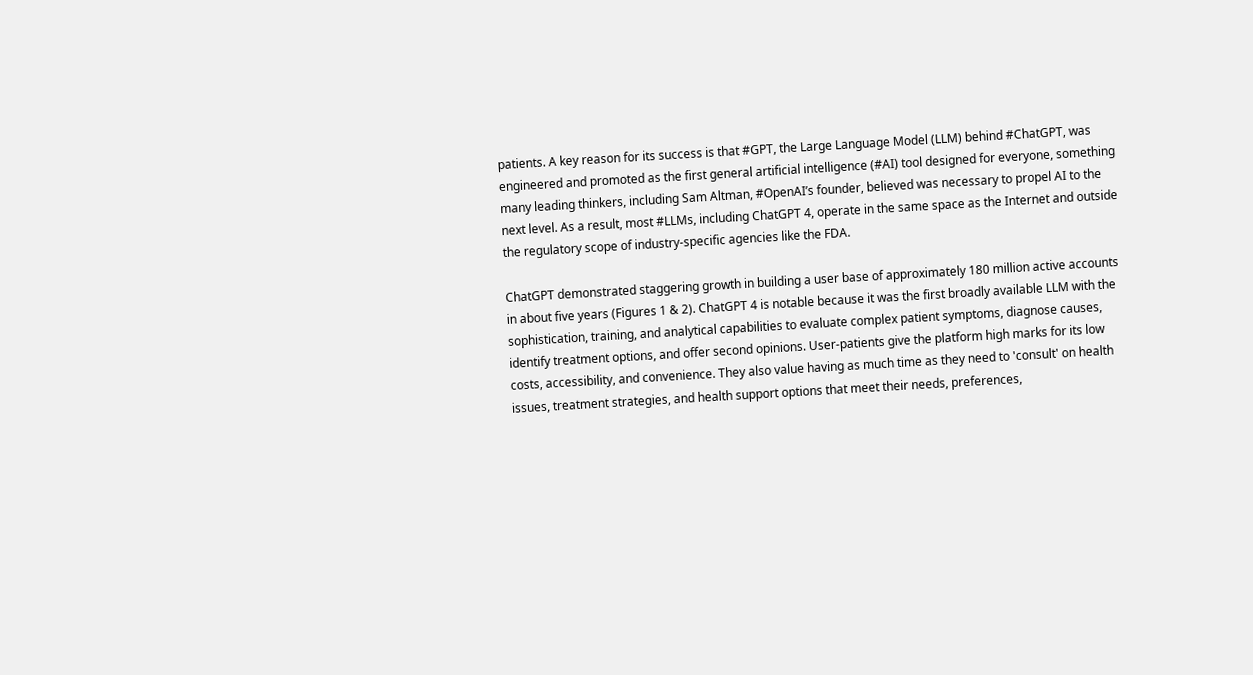patients. A key reason for its success is that #GPT, the Large Language Model (LLM) behind #ChatGPT, was engineered and promoted as the first general artificial intelligence (#AI) tool designed for everyone, something many leading thinkers, including Sam Altman, #OpenAI’s founder, believed was necessary to propel AI to the next level. As a result, most #LLMs, including ChatGPT 4, operate in the same space as the Internet and outside the regulatory scope of industry-specific agencies like the FDA.

ChatGPT demonstrated staggering growth in building a user base of approximately 180 million active accounts in about five years (Figures 1 & 2). ChatGPT 4 is notable because it was the first broadly available LLM with the sophistication, training, and analytical capabilities to evaluate complex patient symptoms, diagnose causes, identify treatment options, and offer second opinions. User-patients give the platform high marks for its low costs, accessibility, and convenience. They also value having as much time as they need to 'consult' on health issues, treatment strategies, and health support options that meet their needs, preferences,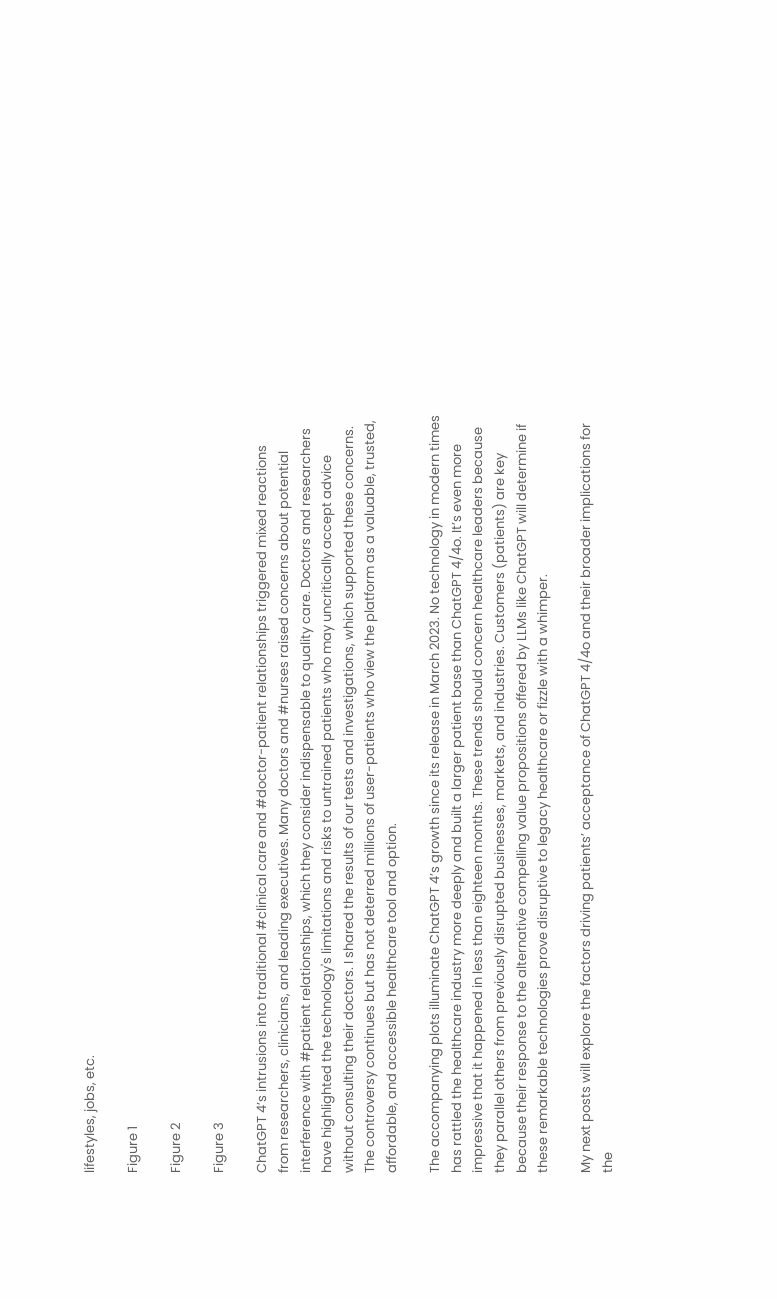lifestyles, jobs, etc.

Figure 1

Figure 2

Figure 3

ChatGPT 4’s intrusions into traditional #clinical care and #doctor-patient relationships triggered mixed reactions from researchers, clinicians, and leading executives. Many doctors and #nurses raised concerns about potential interference with #patient relationships, which they consider indispensable to quality care. Doctors and researchers have highlighted the technology's limitations and risks to untrained patients who may uncritically accept advice without consulting their doctors. I shared the results of our tests and investigations, which supported these concerns. The controversy continues but has not deterred millions of user-patients who view the platform as a valuable, trusted, affordable, and accessible healthcare tool and option.

The accompanying plots illuminate ChatGPT 4’s growth since its release in March 2023. No technology in modern times has rattled the healthcare industry more deeply and built a larger patient base than ChatGPT 4/4o. It’s even more impressive that it happened in less than eighteen months. These trends should concern healthcare leaders because they parallel others from previously disrupted businesses, markets, and industries. Customers (patients) are key because their response to the alternative compelling value propositions offered by LLMs like ChatGPT will determine if these remarkable technologies prove disruptive to legacy healthcare or fizzle with a whimper.

My next posts will explore the factors driving patients’ acceptance of ChatGPT 4/4o and their broader implications for the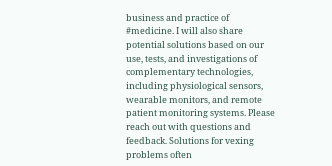business and practice of #medicine. I will also share potential solutions based on our use, tests, and investigations of complementary technologies, including physiological sensors, wearable monitors, and remote patient monitoring systems. Please reach out with questions and feedback. Solutions for vexing problems often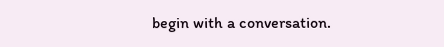begin with a conversation.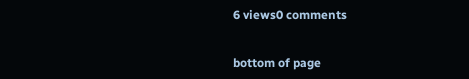6 views0 comments


bottom of page